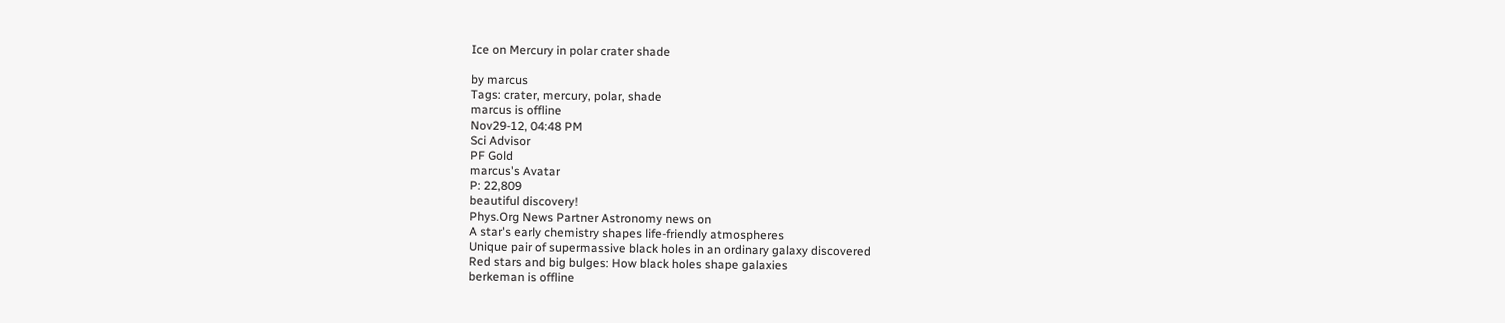Ice on Mercury in polar crater shade

by marcus
Tags: crater, mercury, polar, shade
marcus is offline
Nov29-12, 04:48 PM
Sci Advisor
PF Gold
marcus's Avatar
P: 22,809
beautiful discovery!
Phys.Org News Partner Astronomy news on
A star's early chemistry shapes life-friendly atmospheres
Unique pair of supermassive black holes in an ordinary galaxy discovered
Red stars and big bulges: How black holes shape galaxies
berkeman is offline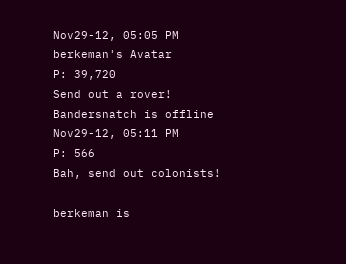Nov29-12, 05:05 PM
berkeman's Avatar
P: 39,720
Send out a rover!
Bandersnatch is offline
Nov29-12, 05:11 PM
P: 566
Bah, send out colonists!

berkeman is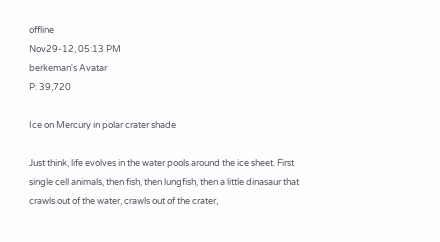offline
Nov29-12, 05:13 PM
berkeman's Avatar
P: 39,720

Ice on Mercury in polar crater shade

Just think, life evolves in the water pools around the ice sheet. First single cell animals, then fish, then lungfish, then a little dinasaur that crawls out of the water, crawls out of the crater,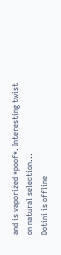and is vaporized *poof*. Interesting twist on natural selection...
Dotini is offline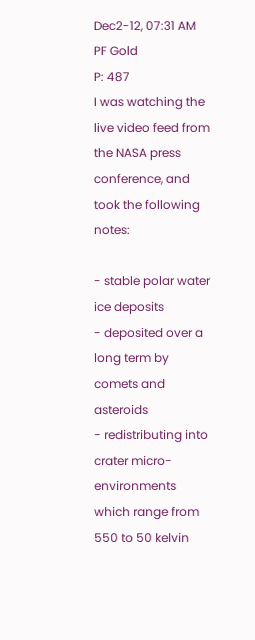Dec2-12, 07:31 AM
PF Gold
P: 487
I was watching the live video feed from the NASA press conference, and took the following notes:

- stable polar water ice deposits
- deposited over a long term by comets and asteroids
- redistributing into crater micro-environments which range from 550 to 50 kelvin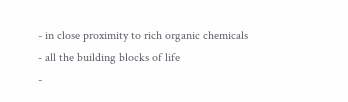- in close proximity to rich organic chemicals
- all the building blocks of life
-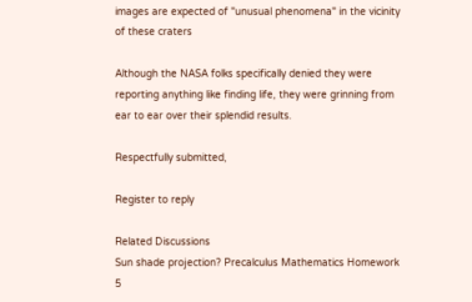images are expected of "unusual phenomena" in the vicinity of these craters

Although the NASA folks specifically denied they were reporting anything like finding life, they were grinning from ear to ear over their splendid results.

Respectfully submitted,

Register to reply

Related Discussions
Sun shade projection? Precalculus Mathematics Homework 5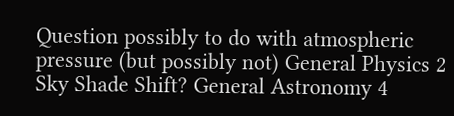Question possibly to do with atmospheric pressure (but possibly not) General Physics 2
Sky Shade Shift? General Astronomy 4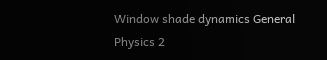Window shade dynamics General Physics 2